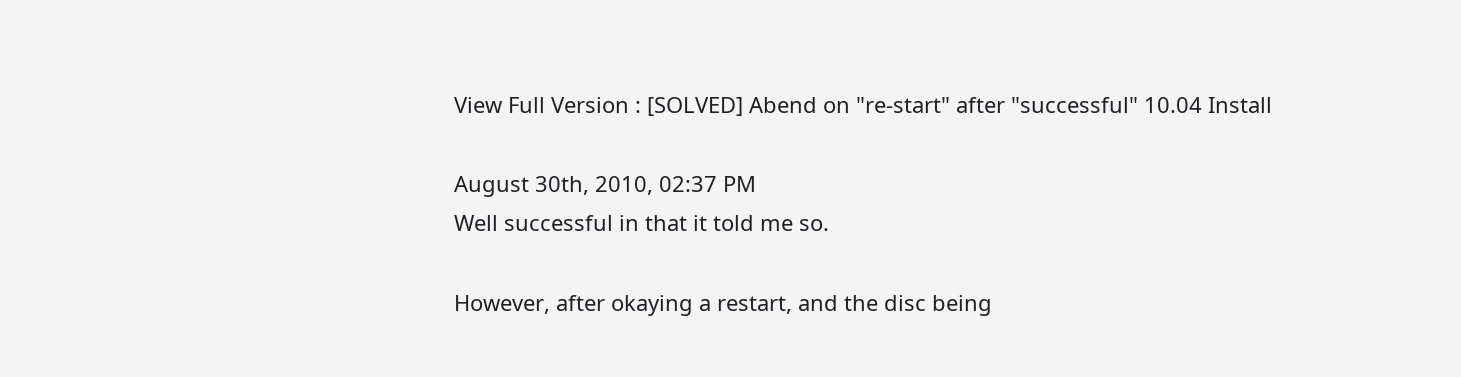View Full Version : [SOLVED] Abend on "re-start" after "successful" 10.04 Install

August 30th, 2010, 02:37 PM
Well successful in that it told me so.

However, after okaying a restart, and the disc being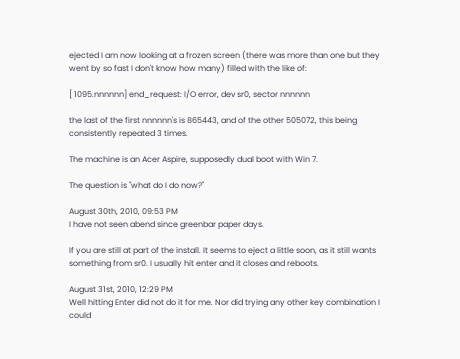ejected I am now looking at a frozen screen (there was more than one but they went by so fast I don't know how many) filled with the like of:

[ 1095.nnnnnn] end_request: I/O error, dev sr0, sector nnnnnn

the last of the first nnnnnn's is 865443, and of the other 505072, this being consistently repeated 3 times.

The machine is an Acer Aspire, supposedly dual boot with Win 7.

The question is "what do I do now?"

August 30th, 2010, 09:53 PM
I have not seen abend since greenbar paper days.

If you are still at part of the install. It seems to eject a little soon, as it still wants something from sr0. I usually hit enter and it closes and reboots.

August 31st, 2010, 12:29 PM
Well hitting Enter did not do it for me. Nor did trying any other key combination I could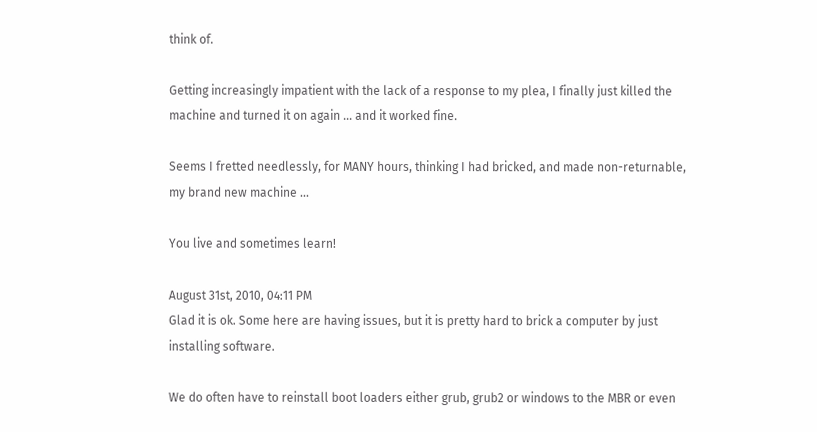think of.

Getting increasingly impatient with the lack of a response to my plea, I finally just killed the machine and turned it on again ... and it worked fine.

Seems I fretted needlessly, for MANY hours, thinking I had bricked, and made non-returnable, my brand new machine ...

You live and sometimes learn!

August 31st, 2010, 04:11 PM
Glad it is ok. Some here are having issues, but it is pretty hard to brick a computer by just installing software.

We do often have to reinstall boot loaders either grub, grub2 or windows to the MBR or even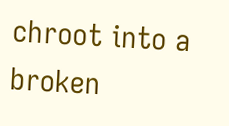chroot into a broken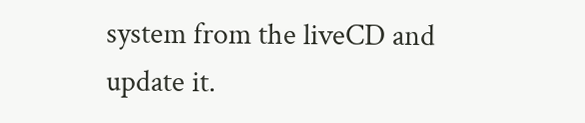system from the liveCD and update it.